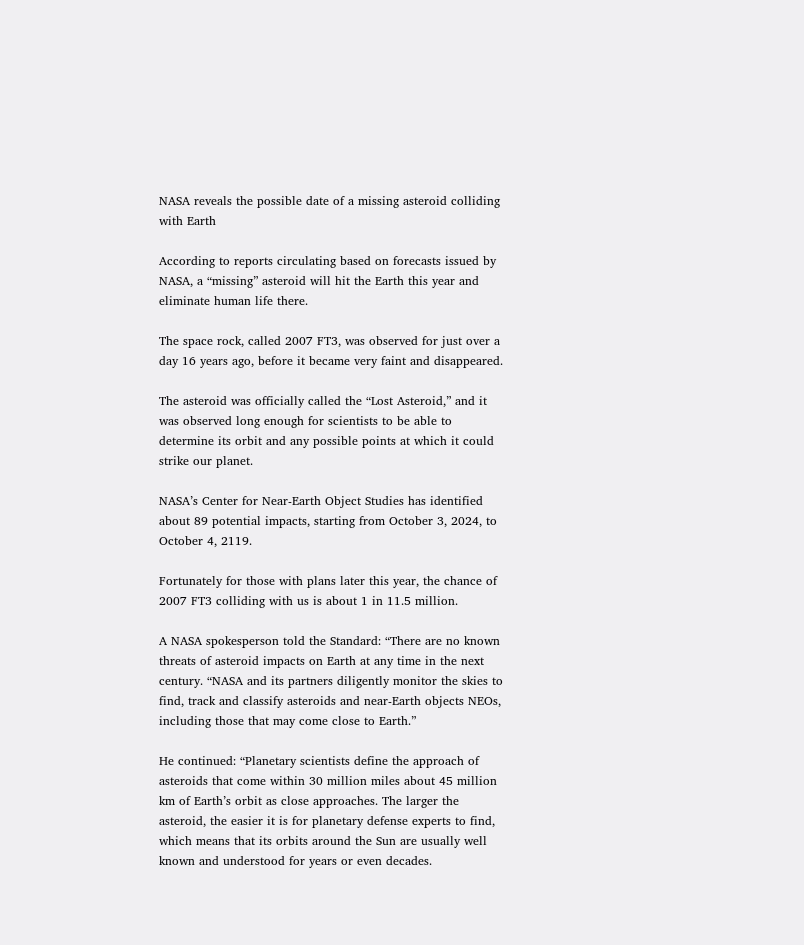NASA reveals the possible date of a missing asteroid colliding with Earth

According to reports circulating based on forecasts issued by NASA, a “missing” asteroid will hit the Earth this year and eliminate human life there.

The space rock, called 2007 FT3, was observed for just over a day 16 years ago, before it became very faint and disappeared.

The asteroid was officially called the “Lost Asteroid,” and it was observed long enough for scientists to be able to determine its orbit and any possible points at which it could strike our planet.

NASA’s Center for Near-Earth Object Studies has identified about 89 potential impacts, starting from October 3, 2024, to October 4, 2119.

Fortunately for those with plans later this year, the chance of 2007 FT3 colliding with us is about 1 in 11.5 million.

A NASA spokesperson told the Standard: “There are no known threats of asteroid impacts on Earth at any time in the next century. “NASA and its partners diligently monitor the skies to find, track and classify asteroids and near-Earth objects NEOs, including those that may come close to Earth.”

He continued: “Planetary scientists define the approach of asteroids that come within 30 million miles about 45 million km of Earth’s orbit as close approaches. The larger the asteroid, the easier it is for planetary defense experts to find, which means that its orbits around the Sun are usually well known and understood for years or even decades.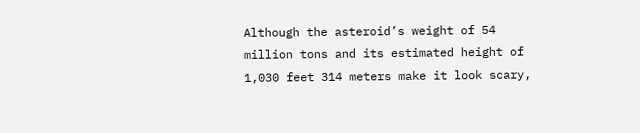Although the asteroid’s weight of 54 million tons and its estimated height of 1,030 feet 314 meters make it look scary,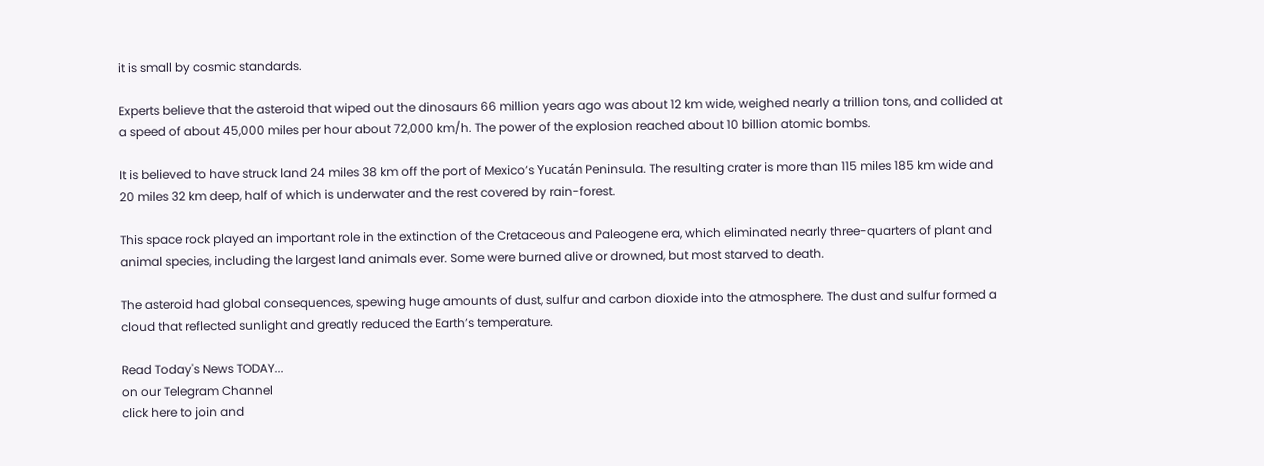it is small by cosmic standards.

Experts believe that the asteroid that wiped out the dinosaurs 66 million years ago was about 12 km wide, weighed nearly a trillion tons, and collided at a speed of about 45,000 miles per hour about 72,000 km/h. The power of the explosion reached about 10 billion atomic bombs.

It is believed to have struck land 24 miles 38 km off the port of Mexico’s Yucatán Peninsula. The resulting crater is more than 115 miles 185 km wide and 20 miles 32 km deep, half of which is underwater and the rest covered by rain-forest.

This space rock played an important role in the extinction of the Cretaceous and Paleogene era, which eliminated nearly three-quarters of plant and animal species, including the largest land animals ever. Some were burned alive or drowned, but most starved to death.

The asteroid had global consequences, spewing huge amounts of dust, sulfur and carbon dioxide into the atmosphere. The dust and sulfur formed a cloud that reflected sunlight and greatly reduced the Earth’s temperature.

Read Today's News TODAY...
on our Telegram Channel
click here to join and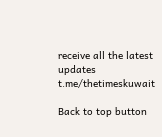receive all the latest updates t.me/thetimeskuwait

Back to top button